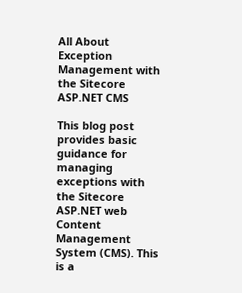All About Exception Management with the Sitecore ASP.NET CMS

This blog post provides basic guidance for managing exceptions with the Sitecore ASP.NET web Content Management System (CMS). This is a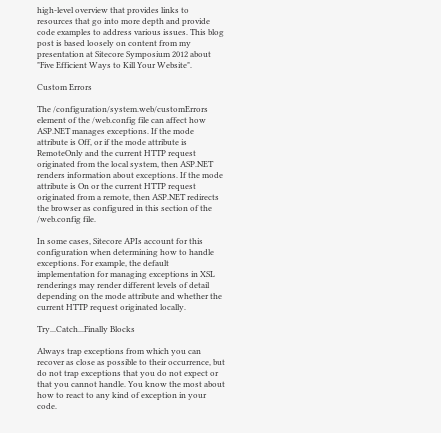high-level overview that provides links to resources that go into more depth and provide code examples to address various issues. This blog post is based loosely on content from my presentation at Sitecore Symposium 2012 about "Five Efficient Ways to Kill Your Website".

Custom Errors

The /configuration/system.web/customErrors element of the /web.config file can affect how ASP.NET manages exceptions. If the mode attribute is Off, or if the mode attribute is RemoteOnly and the current HTTP request originated from the local system, then ASP.NET renders information about exceptions. If the mode attribute is On or the current HTTP request originated from a remote, then ASP.NET redirects the browser as configured in this section of the /web.config file.

In some cases, Sitecore APIs account for this configuration when determining how to handle exceptions. For example, the default implementation for managing exceptions in XSL renderings may render different levels of detail depending on the mode attribute and whether the current HTTP request originated locally.

Try...Catch...Finally Blocks

Always trap exceptions from which you can recover as close as possible to their occurrence, but do not trap exceptions that you do not expect or that you cannot handle. You know the most about how to react to any kind of exception in your code.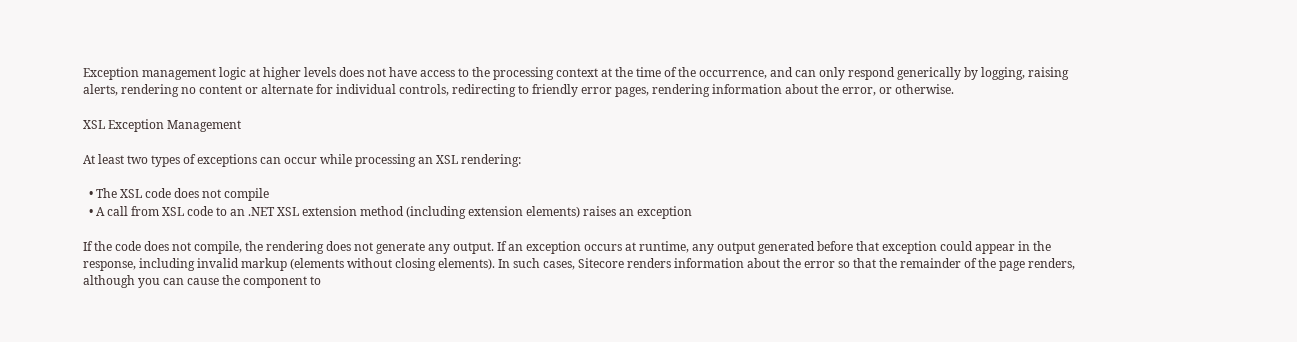Exception management logic at higher levels does not have access to the processing context at the time of the occurrence, and can only respond generically by logging, raising alerts, rendering no content or alternate for individual controls, redirecting to friendly error pages, rendering information about the error, or otherwise.

XSL Exception Management

At least two types of exceptions can occur while processing an XSL rendering:

  • The XSL code does not compile
  • A call from XSL code to an .NET XSL extension method (including extension elements) raises an exception

If the code does not compile, the rendering does not generate any output. If an exception occurs at runtime, any output generated before that exception could appear in the response, including invalid markup (elements without closing elements). In such cases, Sitecore renders information about the error so that the remainder of the page renders, although you can cause the component to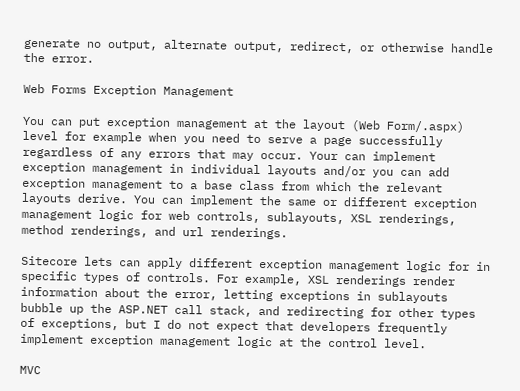generate no output, alternate output, redirect, or otherwise handle the error.

Web Forms Exception Management

You can put exception management at the layout (Web Form/.aspx) level for example when you need to serve a page successfully regardless of any errors that may occur. Your can implement exception management in individual layouts and/or you can add exception management to a base class from which the relevant layouts derive. You can implement the same or different exception management logic for web controls, sublayouts, XSL renderings, method renderings, and url renderings.

Sitecore lets can apply different exception management logic for in specific types of controls. For example, XSL renderings render information about the error, letting exceptions in sublayouts bubble up the ASP.NET call stack, and redirecting for other types of exceptions, but I do not expect that developers frequently implement exception management logic at the control level.

MVC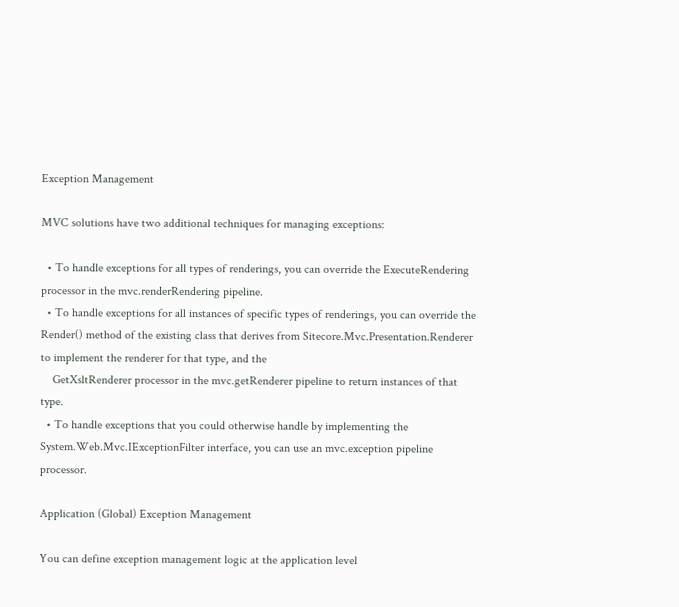Exception Management

MVC solutions have two additional techniques for managing exceptions:

  • To handle exceptions for all types of renderings, you can override the ExecuteRendering processor in the mvc.renderRendering pipeline.
  • To handle exceptions for all instances of specific types of renderings, you can override the Render() method of the existing class that derives from Sitecore.Mvc.Presentation.Renderer to implement the renderer for that type, and the
    GetXsltRenderer processor in the mvc.getRenderer pipeline to return instances of that type.
  • To handle exceptions that you could otherwise handle by implementing the System.Web.Mvc.IExceptionFilter interface, you can use an mvc.exception pipeline processor.

Application (Global) Exception Management

You can define exception management logic at the application level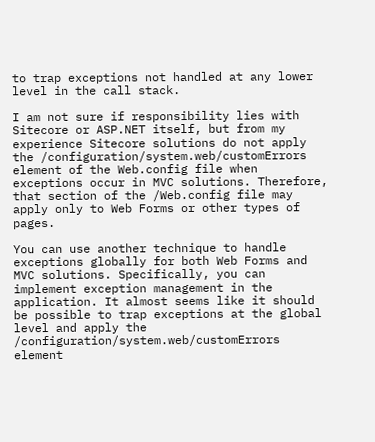to trap exceptions not handled at any lower level in the call stack.

I am not sure if responsibility lies with Sitecore or ASP.NET itself, but from my experience Sitecore solutions do not apply the /configuration/system.web/customErrors element of the Web.config file when exceptions occur in MVC solutions. Therefore, that section of the /Web.config file may apply only to Web Forms or other types of pages.

You can use another technique to handle exceptions globally for both Web Forms and MVC solutions. Specifically, you can implement exception management in the application. It almost seems like it should be possible to trap exceptions at the global level and apply the /configuration/system.web/customErrors element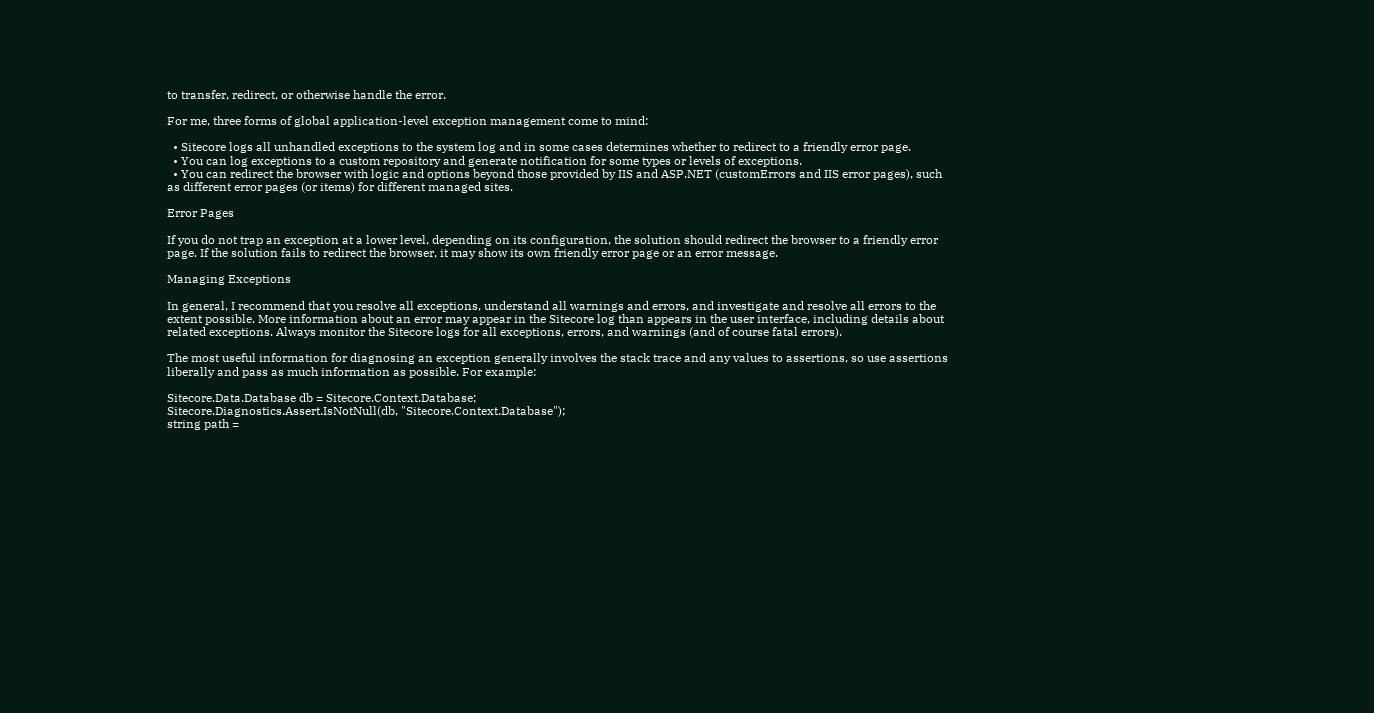to transfer, redirect, or otherwise handle the error.

For me, three forms of global application-level exception management come to mind:

  • Sitecore logs all unhandled exceptions to the system log and in some cases determines whether to redirect to a friendly error page.
  • You can log exceptions to a custom repository and generate notification for some types or levels of exceptions.
  • You can redirect the browser with logic and options beyond those provided by IIS and ASP.NET (customErrors and IIS error pages), such as different error pages (or items) for different managed sites.

Error Pages

If you do not trap an exception at a lower level, depending on its configuration, the solution should redirect the browser to a friendly error page. If the solution fails to redirect the browser, it may show its own friendly error page or an error message.

Managing Exceptions

In general, I recommend that you resolve all exceptions, understand all warnings and errors, and investigate and resolve all errors to the extent possible. More information about an error may appear in the Sitecore log than appears in the user interface, including details about related exceptions. Always monitor the Sitecore logs for all exceptions, errors, and warnings (and of course fatal errors).

The most useful information for diagnosing an exception generally involves the stack trace and any values to assertions, so use assertions liberally and pass as much information as possible. For example:

Sitecore.Data.Database db = Sitecore.Context.Database;
Sitecore.Diagnostics.Assert.IsNotNull(db, "Sitecore.Context.Database");
string path =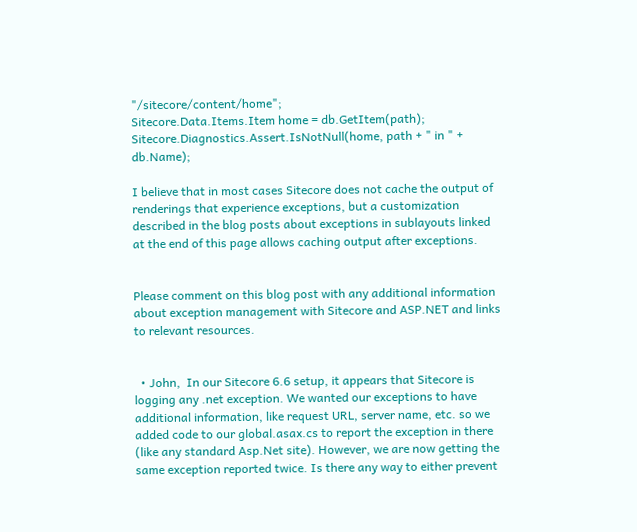"/sitecore/content/home";
Sitecore.Data.Items.Item home = db.GetItem(path);
Sitecore.Diagnostics.Assert.IsNotNull(home, path + " in " + db.Name);

I believe that in most cases Sitecore does not cache the output of renderings that experience exceptions, but a customization described in the blog posts about exceptions in sublayouts linked at the end of this page allows caching output after exceptions.


Please comment on this blog post with any additional information about exception management with Sitecore and ASP.NET and links to relevant resources.


  • John,  In our Sitecore 6.6 setup, it appears that Sitecore is logging any .net exception. We wanted our exceptions to have additional information, like request URL, server name, etc. so we added code to our global.asax.cs to report the exception in there (like any standard Asp.Net site). However, we are now getting the same exception reported twice. Is there any way to either prevent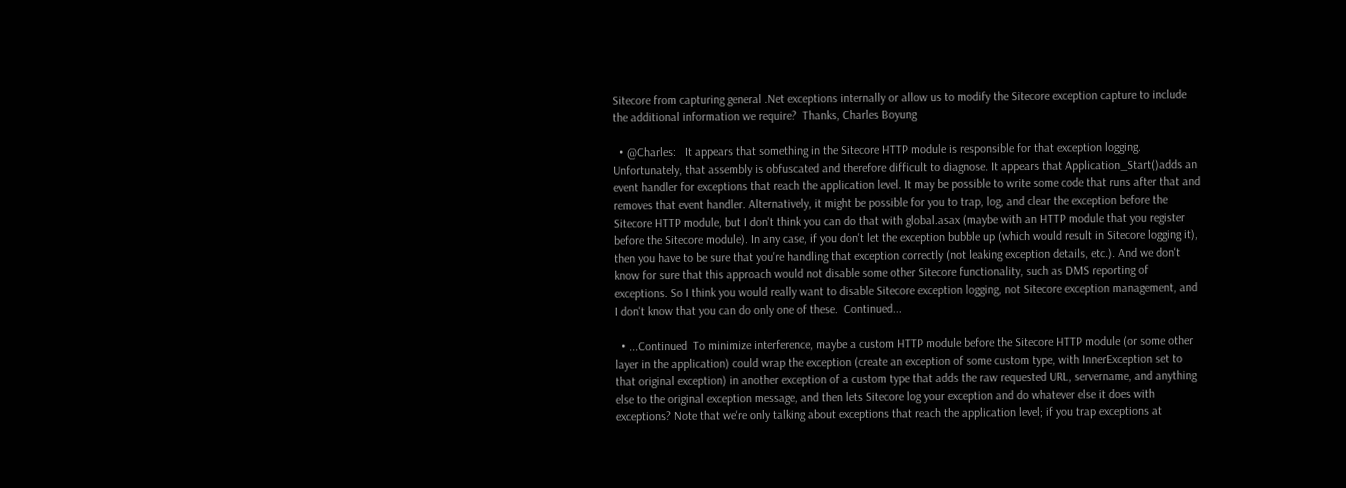Sitecore from capturing general .Net exceptions internally or allow us to modify the Sitecore exception capture to include the additional information we require?  Thanks, Charles Boyung

  • @Charles:   It appears that something in the Sitecore HTTP module is responsible for that exception logging. Unfortunately, that assembly is obfuscated and therefore difficult to diagnose. It appears that Application_Start()adds an event handler for exceptions that reach the application level. It may be possible to write some code that runs after that and removes that event handler. Alternatively, it might be possible for you to trap, log, and clear the exception before the Sitecore HTTP module, but I don't think you can do that with global.asax (maybe with an HTTP module that you register before the Sitecore module). In any case, if you don't let the exception bubble up (which would result in Sitecore logging it), then you have to be sure that you're handling that exception correctly (not leaking exception details, etc.). And we don't know for sure that this approach would not disable some other Sitecore functionality, such as DMS reporting of exceptions. So I think you would really want to disable Sitecore exception logging, not Sitecore exception management, and I don't know that you can do only one of these.  Continued...

  • ...Continued  To minimize interference, maybe a custom HTTP module before the Sitecore HTTP module (or some other layer in the application) could wrap the exception (create an exception of some custom type, with InnerException set to that original exception) in another exception of a custom type that adds the raw requested URL, servername, and anything else to the original exception message, and then lets Sitecore log your exception and do whatever else it does with exceptions? Note that we're only talking about exceptions that reach the application level; if you trap exceptions at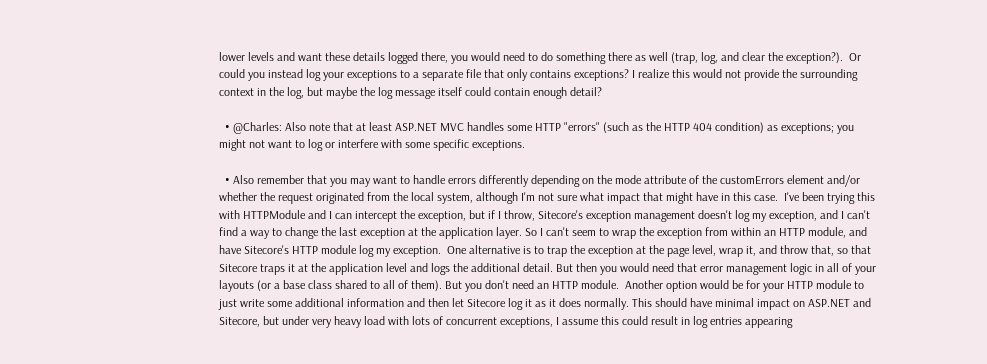lower levels and want these details logged there, you would need to do something there as well (trap, log, and clear the exception?).  Or could you instead log your exceptions to a separate file that only contains exceptions? I realize this would not provide the surrounding context in the log, but maybe the log message itself could contain enough detail?

  • @Charles: Also note that at least ASP.NET MVC handles some HTTP "errors" (such as the HTTP 404 condition) as exceptions; you might not want to log or interfere with some specific exceptions.

  • Also remember that you may want to handle errors differently depending on the mode attribute of the customErrors element and/or whether the request originated from the local system, although I'm not sure what impact that might have in this case.  I've been trying this with HTTPModule and I can intercept the exception, but if I throw, Sitecore's exception management doesn't log my exception, and I can't find a way to change the last exception at the application layer. So I can't seem to wrap the exception from within an HTTP module, and have Sitecore's HTTP module log my exception.  One alternative is to trap the exception at the page level, wrap it, and throw that, so that Sitecore traps it at the application level and logs the additional detail. But then you would need that error management logic in all of your layouts (or a base class shared to all of them). But you don't need an HTTP module.  Another option would be for your HTTP module to just write some additional information and then let Sitecore log it as it does normally. This should have minimal impact on ASP.NET and Sitecore, but under very heavy load with lots of concurrent exceptions, I assume this could result in log entries appearing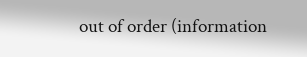out of order (information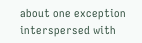about one exception interspersed with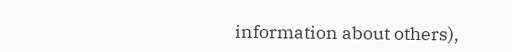information about others),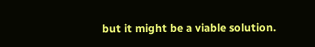but it might be a viable solution.